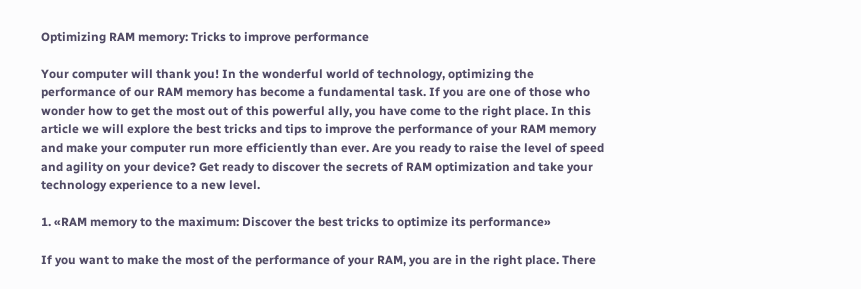Optimizing RAM memory: Tricks to improve performance

Your computer will thank you! In the wonderful world of technology, optimizing the performance of our RAM memory has become a fundamental task. If you are one of those who wonder how to get the most out of this powerful ally, you have come to the right place. In this article we will explore the best tricks and tips to improve the performance of your RAM memory and make your computer run more efficiently than ever. Are you ready to raise the level of speed and agility on your device? Get ready to discover the secrets of RAM optimization and take your technology experience to a new level.

1. «RAM memory to the maximum: Discover the best tricks to optimize its performance»

If you want to make the most of the performance of your RAM, you are in the right place. There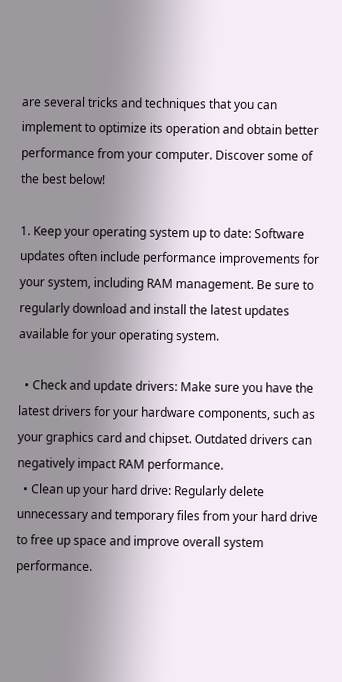are several tricks and techniques that you can implement to optimize its operation and obtain better performance from your computer. Discover some of the best below!

1. Keep your operating system up to date: Software updates often include performance improvements for your system, including RAM management. Be sure to regularly download and install the latest updates available for your operating system.

  • Check and update drivers: Make sure you have the latest drivers for your hardware components, such as your graphics card and chipset. Outdated drivers can negatively impact RAM performance.
  • Clean up your hard drive: Regularly delete unnecessary and temporary files from your hard drive to free up space and improve overall system performance.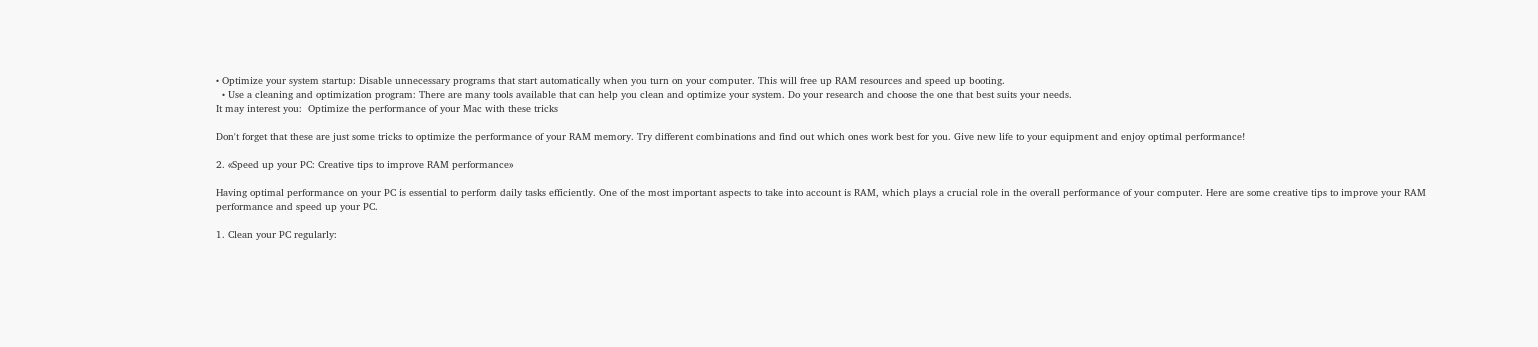• Optimize your system startup: Disable unnecessary programs that start automatically when you turn on your computer. This will free up RAM resources and speed up booting.
  • Use a cleaning and optimization program: There are many tools available that can help you clean and optimize your system. Do your research and choose the one that best suits your needs.
It may interest you:  Optimize the performance of your Mac with these tricks

Don't forget that these are just some tricks to optimize the performance of your RAM memory. Try different combinations and find out which ones work best for you. Give new life to your equipment and enjoy optimal performance!

2. «Speed up your PC: Creative tips to improve RAM performance»

Having optimal performance on your PC is essential to perform daily tasks efficiently. One of the most important aspects to take into account is RAM, which plays a crucial role in the overall performance of your computer. Here are some creative tips to improve your RAM performance and speed up your PC.

1. Clean your PC regularly: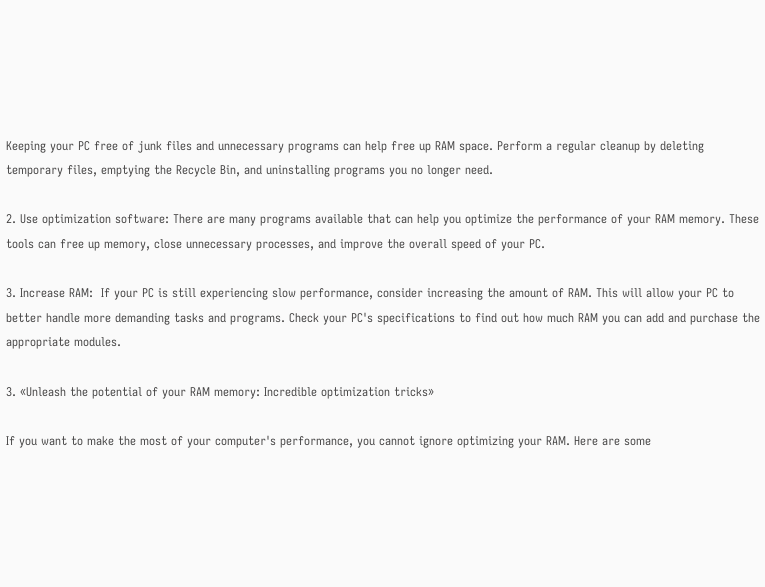Keeping your PC free of junk files and unnecessary programs can help free up RAM space. Perform a regular cleanup by deleting temporary files, emptying the Recycle Bin, and uninstalling programs you no longer need.

2. Use optimization software: There are many programs available that can help you optimize the performance of your RAM memory. These tools can free up memory, close unnecessary processes, and improve the overall speed of your PC.

3. Increase RAM:  If your PC is still experiencing slow performance, consider increasing the amount of RAM. This will allow your PC to better handle more demanding tasks and programs. Check your PC's specifications to find out how much RAM you can add and purchase the appropriate modules.

3. «Unleash the potential of your RAM memory: Incredible optimization tricks»

If you want to make the most of your computer's performance, you cannot ignore optimizing your RAM. Here are some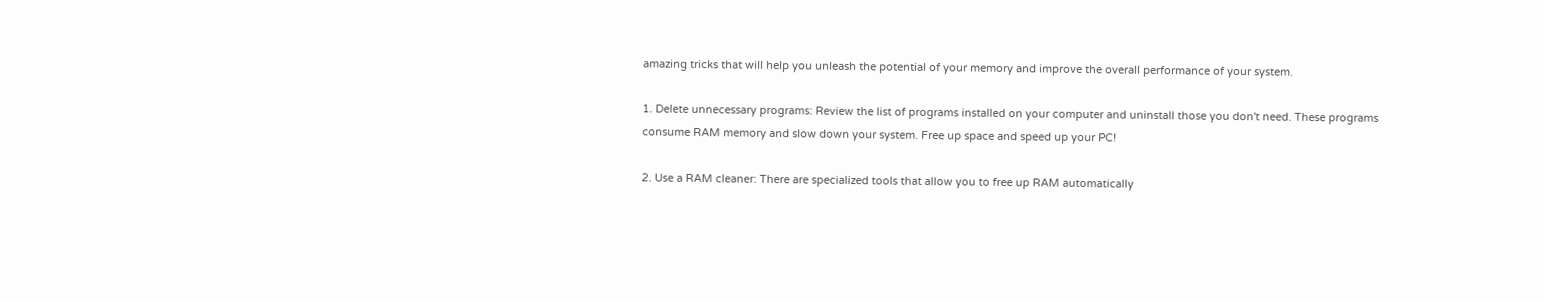amazing tricks that will help you unleash the potential of your memory and improve the overall performance of your system.

1. Delete unnecessary programs: Review the list of programs installed on your computer and uninstall those you don't need. These programs consume RAM memory and slow down your system. Free up space and speed up your PC!

2. Use a RAM cleaner: There are specialized tools that allow you to free up RAM automatically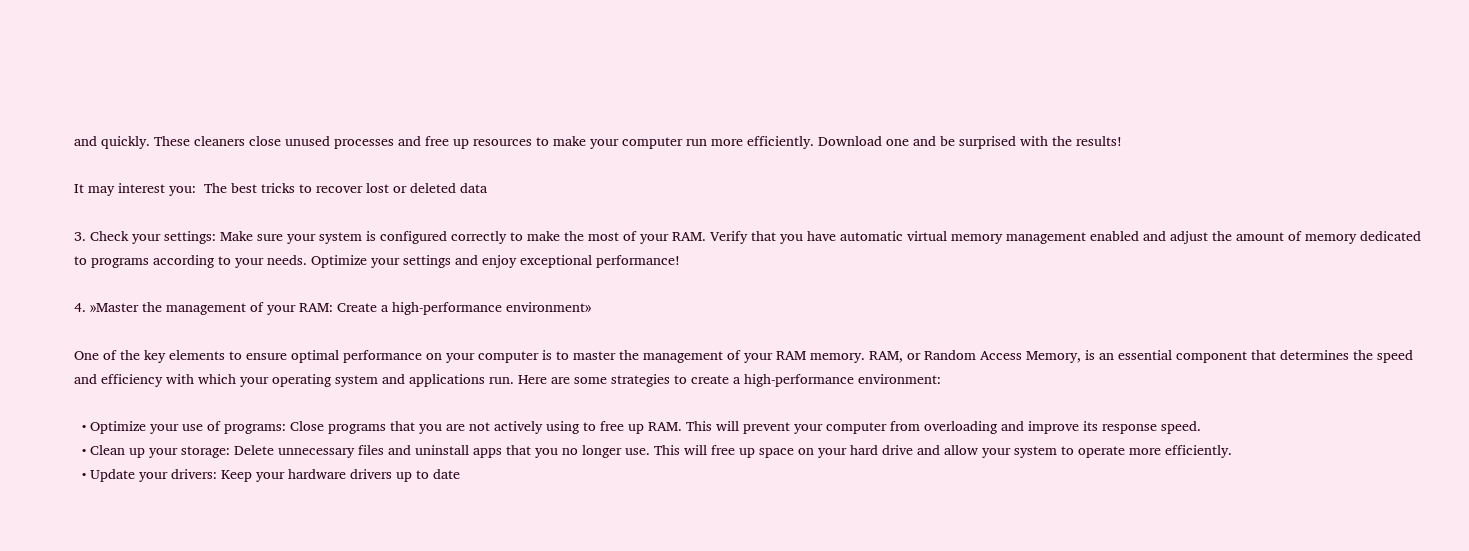and quickly. These cleaners close unused processes and free up resources to make your computer run more efficiently. Download one and be surprised with the results!

It may interest you:  The best tricks to recover lost or deleted data

3. Check your settings: Make sure your system is configured correctly to make the most of your RAM. Verify that you have automatic virtual memory management enabled and adjust the amount of memory dedicated to programs according to your needs. Optimize your settings and enjoy exceptional performance!

4. »Master the management of your RAM: Create a high-performance environment»

One of the key elements to ensure optimal performance on your computer is to master the management of your RAM memory. RAM, or Random Access Memory, is an essential component that determines the speed and efficiency with which your operating system and applications run. Here are some strategies to create a high-performance environment:

  • Optimize your use of programs: Close programs that you are not actively using to free up RAM. This will prevent your computer from overloading and improve its response speed.
  • Clean up your storage: Delete unnecessary files and uninstall apps that you no longer use. This will free up space on your hard drive and allow your system to operate more efficiently.
  • Update your drivers: Keep your hardware drivers up to date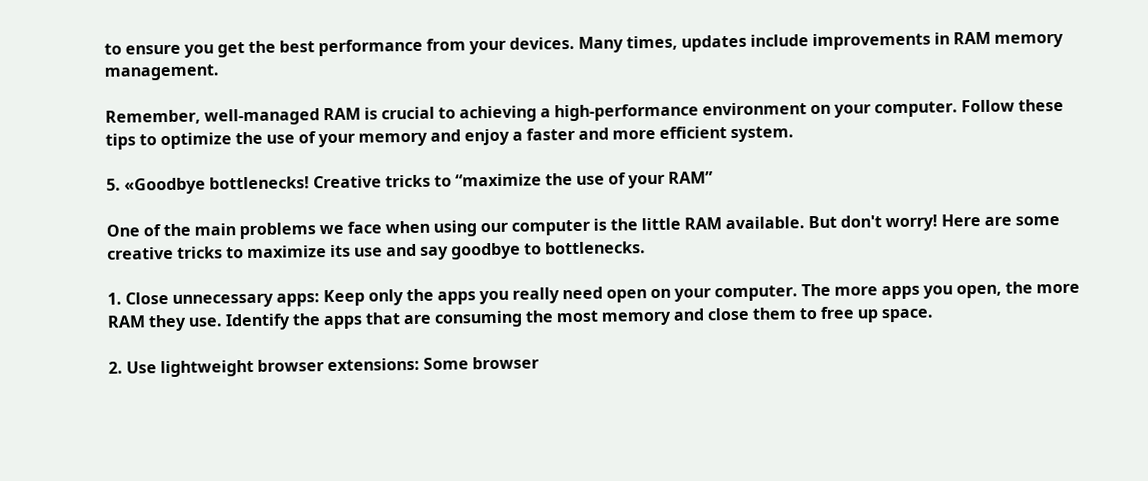to ensure you get the best performance from your devices. Many times, updates include improvements in RAM memory management.

Remember, well-managed RAM is crucial to achieving a high-performance environment on your computer. Follow these tips to optimize the use of your memory and enjoy a faster and more efficient system.

5. «Goodbye bottlenecks! Creative tricks to “maximize the use of your RAM”

One of the main problems we face when using our computer is the little RAM available. But don't worry! Here are some creative tricks to maximize its use and say goodbye to bottlenecks.

1. Close unnecessary apps: Keep only the apps you really need open on your computer. The more apps you open, the more RAM they use. Identify the apps that are consuming the most memory and close them to free up space.

2. Use lightweight browser extensions: Some browser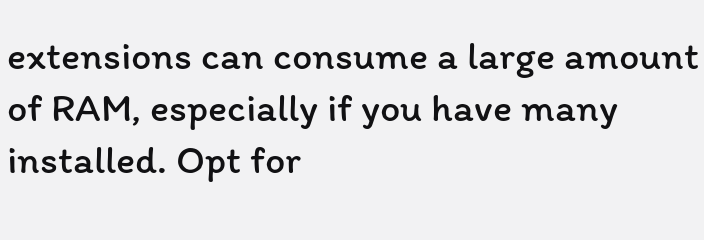extensions can consume a large amount of RAM, especially if you have many installed. Opt for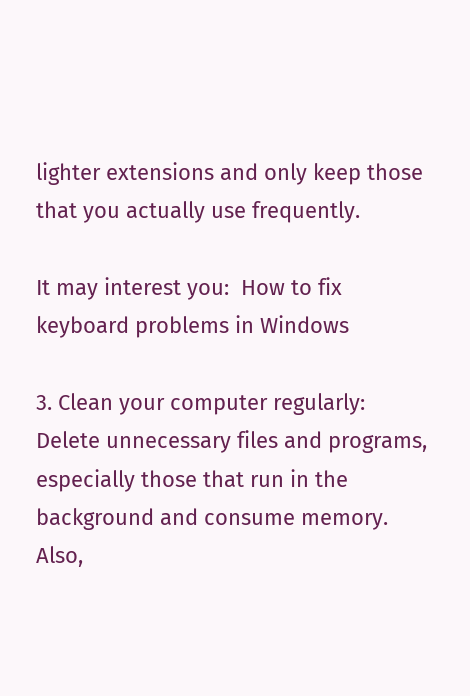lighter extensions and only keep those that you actually use frequently.

It may interest you:  How to fix keyboard problems in Windows

3. Clean your computer regularly: Delete unnecessary files and programs, especially those that run in the background and consume memory. Also,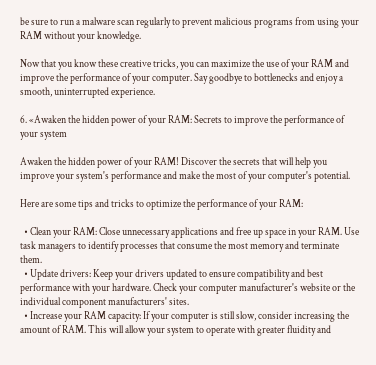be sure to run a malware scan regularly to prevent malicious programs from using your RAM without your knowledge.

Now that you know these creative tricks, you can maximize the use of your RAM and improve the performance of your computer. Say goodbye to bottlenecks and enjoy a smooth, uninterrupted experience.

6. «Awaken the hidden power of your RAM: Secrets to improve the performance of your system

Awaken the hidden power of your RAM! Discover the secrets that will help you improve your system's performance and make the most of your computer's potential.

Here are some tips and tricks to optimize the performance of your RAM:

  • Clean your RAM: Close unnecessary applications and free up space in your RAM. Use task managers to identify processes that consume the most memory and terminate them.
  • Update drivers: Keep your drivers updated to ensure compatibility and best performance with your hardware. Check your computer manufacturer's website or the individual component manufacturers' sites.
  • Increase your RAM capacity: If your computer is still slow, consider increasing the amount of RAM. This will allow your system to operate with greater fluidity and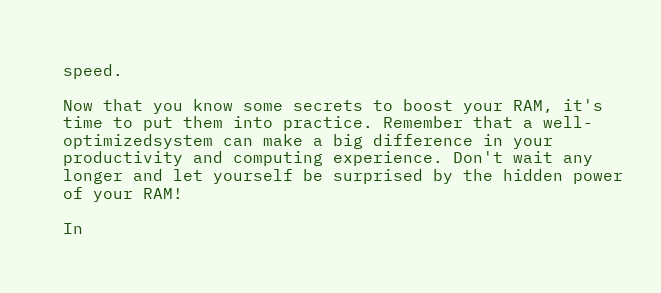speed.

Now that you know some secrets to boost your RAM, it's time to put them into practice. Remember that a well-optimizedsystem can make a big difference in your productivity and computing experience. Don't wait any longer and let yourself be surprised by the hidden power of your RAM!

In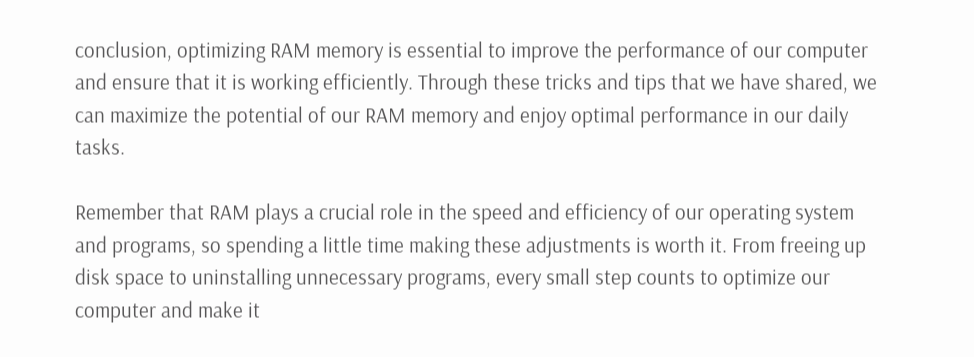conclusion, optimizing RAM memory is essential to improve the performance of our computer and ensure that it is working efficiently. Through these tricks and tips that we have shared, we can maximize the potential of our RAM memory and enjoy optimal performance in our daily tasks.

Remember that RAM plays a crucial role in the speed and efficiency of our operating system and programs, so spending a little time making these adjustments is worth it. From freeing up disk space to uninstalling unnecessary programs, every small step counts to optimize our computer and make it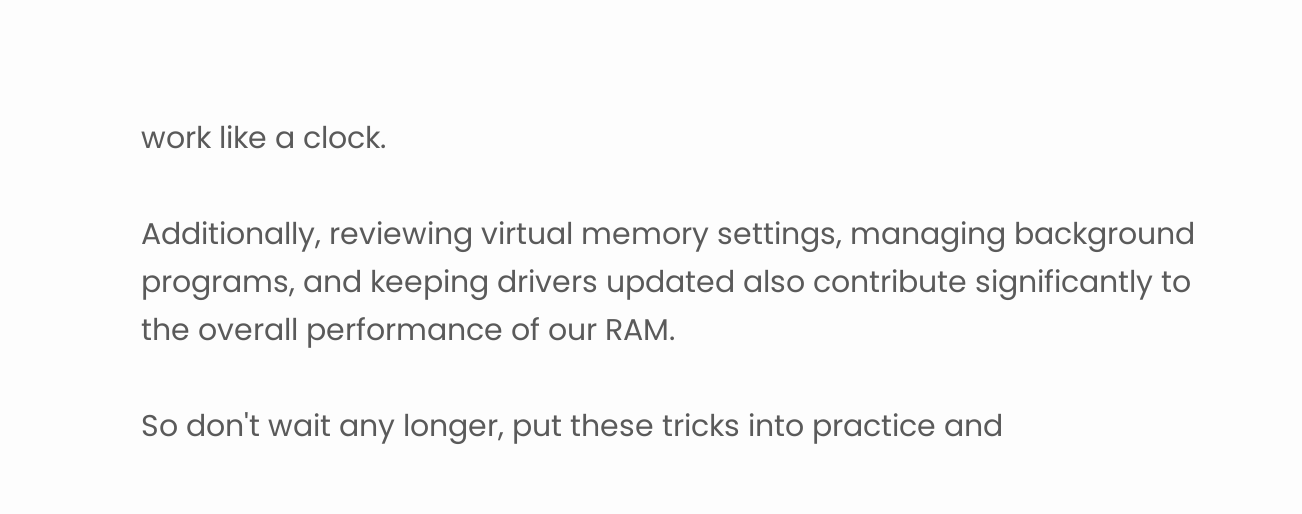work like a clock.

Additionally, reviewing virtual memory settings, managing background programs, and keeping drivers updated also contribute significantly to the overall performance of our RAM.

So don't wait any longer, put these tricks into practice and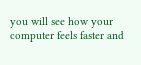you will see how your computer feels faster and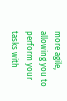more agile, allowing you to perform your tasks with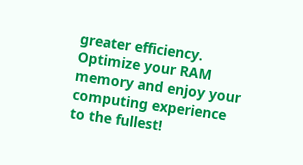greater efficiency. Optimize your RAM memory and enjoy your computing experience to the fullest!